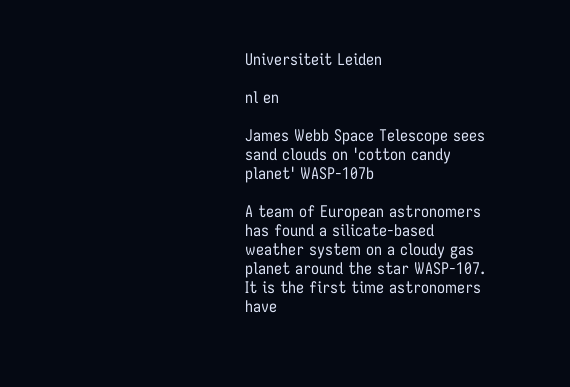Universiteit Leiden

nl en

James Webb Space Telescope sees sand clouds on 'cotton candy planet' WASP-107b

A team of European astronomers has found a silicate-based weather system on a cloudy gas planet around the star WASP-107. It is the first time astronomers have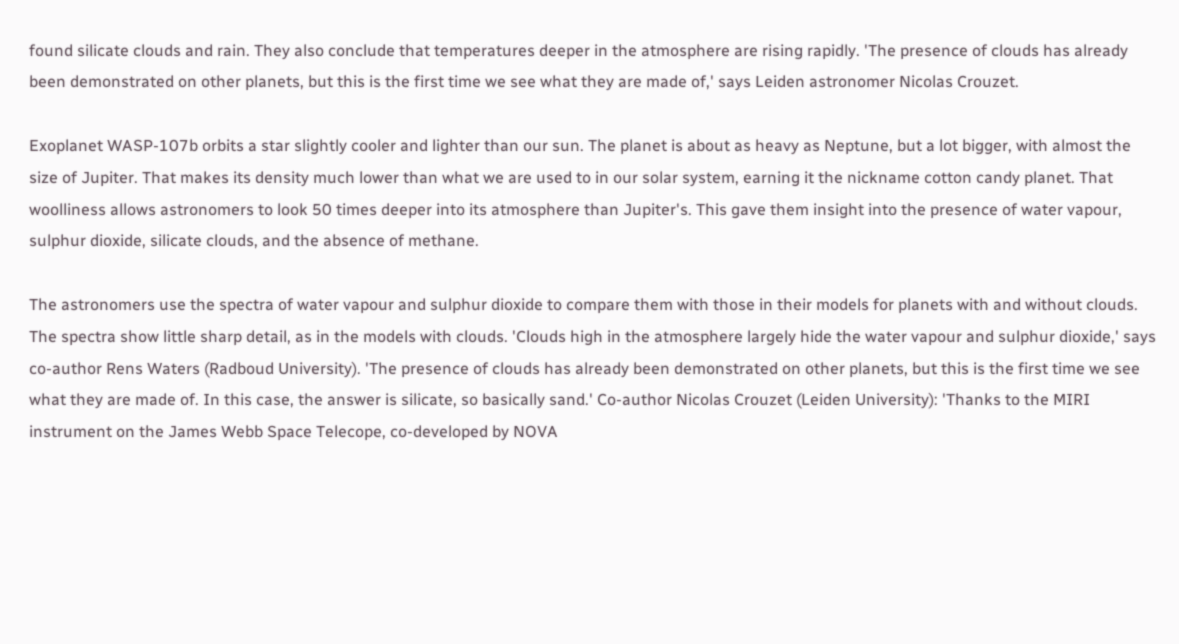found silicate clouds and rain. They also conclude that temperatures deeper in the atmosphere are rising rapidly. 'The presence of clouds has already been demonstrated on other planets, but this is the first time we see what they are made of,' says Leiden astronomer Nicolas Crouzet.

Exoplanet WASP-107b orbits a star slightly cooler and lighter than our sun. The planet is about as heavy as Neptune, but a lot bigger, with almost the size of Jupiter. That makes its density much lower than what we are used to in our solar system, earning it the nickname cotton candy planet. That woolliness allows astronomers to look 50 times deeper into its atmosphere than Jupiter's. This gave them insight into the presence of water vapour, sulphur dioxide, silicate clouds, and the absence of methane.

The astronomers use the spectra of water vapour and sulphur dioxide to compare them with those in their models for planets with and without clouds. The spectra show little sharp detail, as in the models with clouds. 'Clouds high in the atmosphere largely hide the water vapour and sulphur dioxide,' says co-author Rens Waters (Radboud University). 'The presence of clouds has already been demonstrated on other planets, but this is the first time we see what they are made of. In this case, the answer is silicate, so basically sand.' Co-author Nicolas Crouzet (Leiden University): 'Thanks to the MIRI instrument on the James Webb Space Telecope, co-developed by NOVA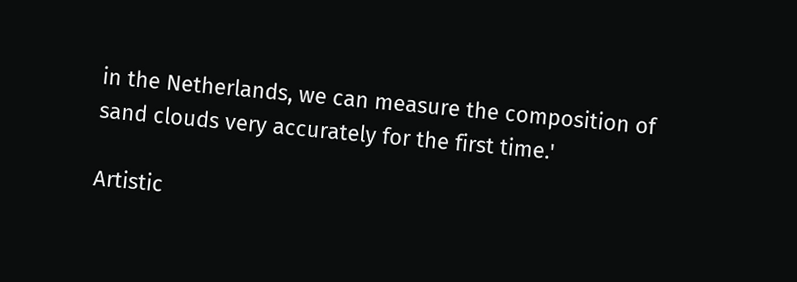in the Netherlands, we can measure the composition of sand clouds very accurately for the first time.'

Artistic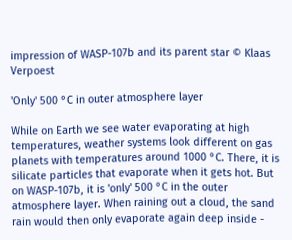impression of WASP-107b and its parent star © Klaas Verpoest

'Only' 500 °C in outer atmosphere layer

While on Earth we see water evaporating at high temperatures, weather systems look different on gas planets with temperatures around 1000 °C. There, it is silicate particles that evaporate when it gets hot. But on WASP-107b, it is 'only' 500 °C in the outer atmosphere layer. When raining out a cloud, the sand rain would then only evaporate again deep inside -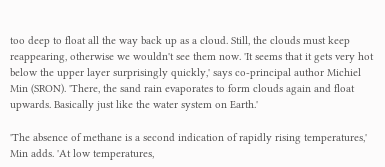too deep to float all the way back up as a cloud. Still, the clouds must keep reappearing, otherwise we wouldn't see them now. 'It seems that it gets very hot below the upper layer surprisingly quickly,' says co-principal author Michiel Min (SRON). 'There, the sand rain evaporates to form clouds again and float upwards. Basically just like the water system on Earth.'

'The absence of methane is a second indication of rapidly rising temperatures,' Min adds. 'At low temperatures,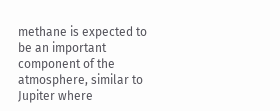methane is expected to be an important component of the atmosphere, similar to Jupiter where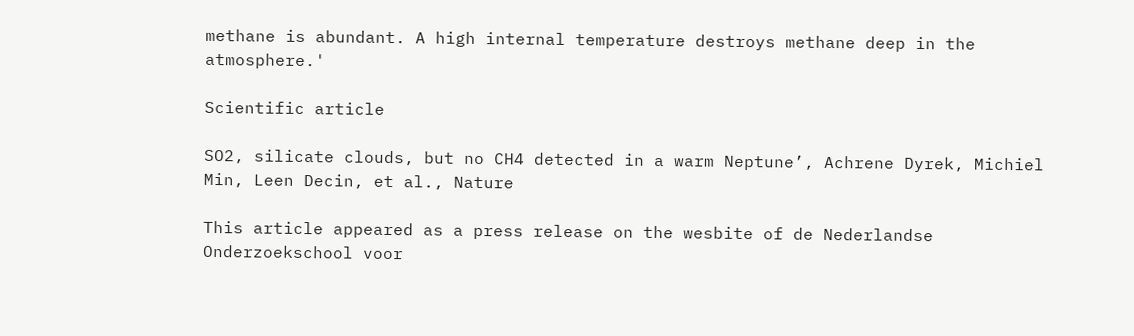methane is abundant. A high internal temperature destroys methane deep in the atmosphere.'

Scientific article

SO2, silicate clouds, but no CH4 detected in a warm Neptune’, Achrene Dyrek, Michiel Min, Leen Decin, et al., Nature

This article appeared as a press release on the wesbite of de Nederlandse Onderzoekschool voor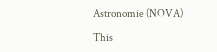Astronomie (NOVA)

This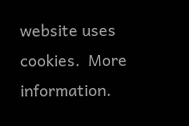website uses cookies.  More information.